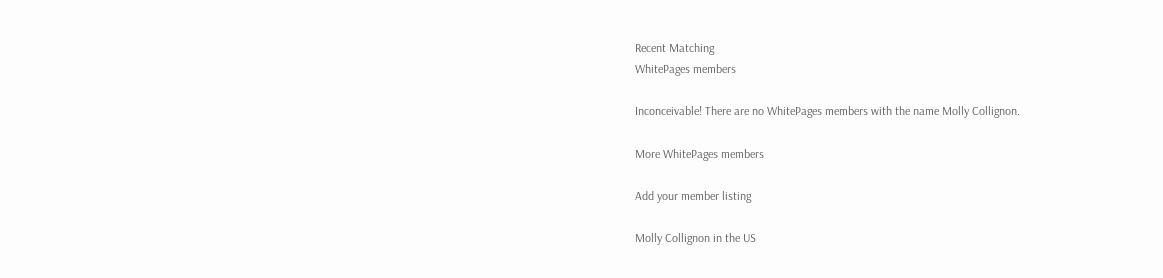Recent Matching
WhitePages members

Inconceivable! There are no WhitePages members with the name Molly Collignon.

More WhitePages members

Add your member listing

Molly Collignon in the US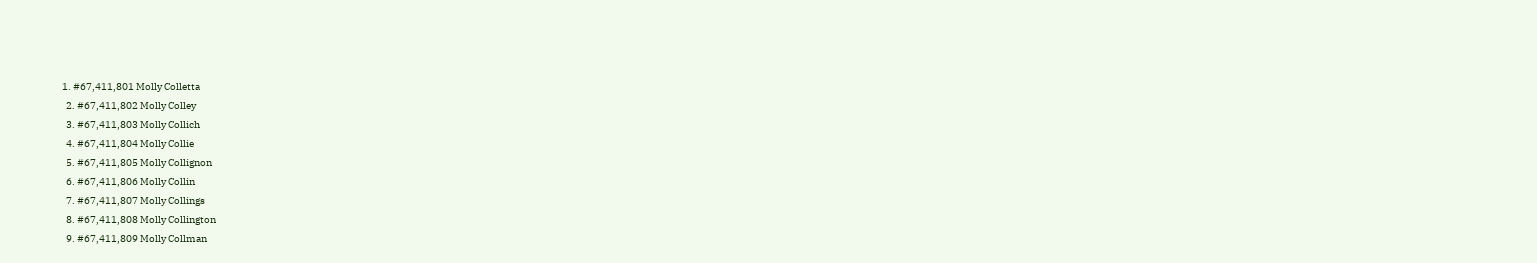1. #67,411,801 Molly Colletta
  2. #67,411,802 Molly Colley
  3. #67,411,803 Molly Collich
  4. #67,411,804 Molly Collie
  5. #67,411,805 Molly Collignon
  6. #67,411,806 Molly Collin
  7. #67,411,807 Molly Collings
  8. #67,411,808 Molly Collington
  9. #67,411,809 Molly Collman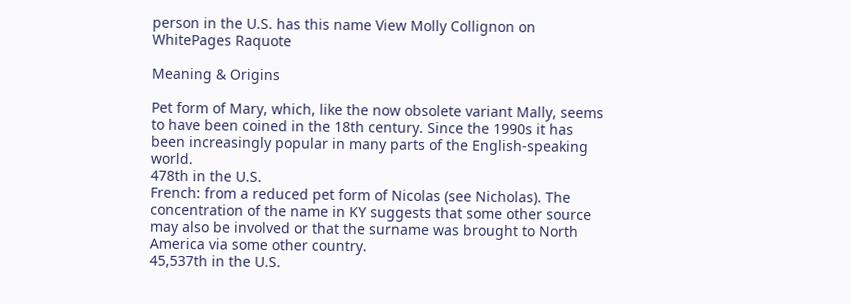person in the U.S. has this name View Molly Collignon on WhitePages Raquote

Meaning & Origins

Pet form of Mary, which, like the now obsolete variant Mally, seems to have been coined in the 18th century. Since the 1990s it has been increasingly popular in many parts of the English-speaking world.
478th in the U.S.
French: from a reduced pet form of Nicolas (see Nicholas). The concentration of the name in KY suggests that some other source may also be involved or that the surname was brought to North America via some other country.
45,537th in the U.S.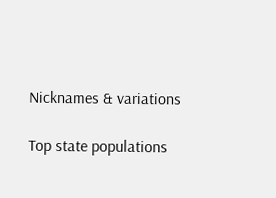Nicknames & variations

Top state populations